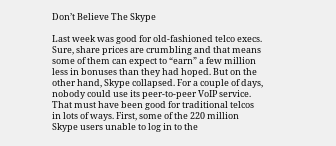Don’t Believe The Skype

Last week was good for old-fashioned telco execs. Sure, share prices are crumbling and that means some of them can expect to “earn” a few million less in bonuses than they had hoped. But on the other hand, Skype collapsed. For a couple of days, nobody could use its peer-to-peer VoIP service. That must have been good for traditional telcos in lots of ways. First, some of the 220 million Skype users unable to log in to the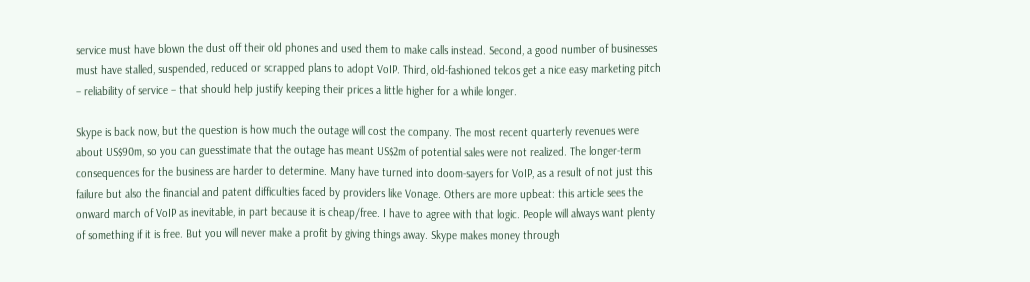service must have blown the dust off their old phones and used them to make calls instead. Second, a good number of businesses must have stalled, suspended, reduced or scrapped plans to adopt VoIP. Third, old-fashioned telcos get a nice easy marketing pitch – reliability of service – that should help justify keeping their prices a little higher for a while longer.

Skype is back now, but the question is how much the outage will cost the company. The most recent quarterly revenues were about US$90m, so you can guesstimate that the outage has meant US$2m of potential sales were not realized. The longer-term consequences for the business are harder to determine. Many have turned into doom-sayers for VoIP, as a result of not just this failure but also the financial and patent difficulties faced by providers like Vonage. Others are more upbeat: this article sees the onward march of VoIP as inevitable, in part because it is cheap/free. I have to agree with that logic. People will always want plenty of something if it is free. But you will never make a profit by giving things away. Skype makes money through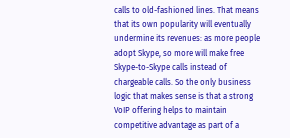calls to old-fashioned lines. That means that its own popularity will eventually undermine its revenues: as more people adopt Skype, so more will make free Skype-to-Skype calls instead of chargeable calls. So the only business logic that makes sense is that a strong VoIP offering helps to maintain competitive advantage as part of a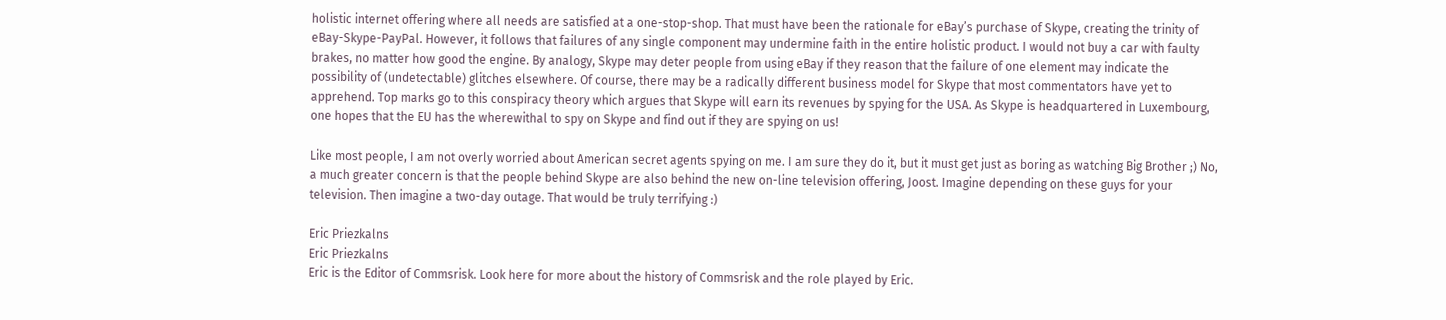holistic internet offering where all needs are satisfied at a one-stop-shop. That must have been the rationale for eBay’s purchase of Skype, creating the trinity of eBay-Skype-PayPal. However, it follows that failures of any single component may undermine faith in the entire holistic product. I would not buy a car with faulty brakes, no matter how good the engine. By analogy, Skype may deter people from using eBay if they reason that the failure of one element may indicate the possibility of (undetectable) glitches elsewhere. Of course, there may be a radically different business model for Skype that most commentators have yet to apprehend. Top marks go to this conspiracy theory which argues that Skype will earn its revenues by spying for the USA. As Skype is headquartered in Luxembourg, one hopes that the EU has the wherewithal to spy on Skype and find out if they are spying on us!

Like most people, I am not overly worried about American secret agents spying on me. I am sure they do it, but it must get just as boring as watching Big Brother ;) No, a much greater concern is that the people behind Skype are also behind the new on-line television offering, Joost. Imagine depending on these guys for your television. Then imagine a two-day outage. That would be truly terrifying :)

Eric Priezkalns
Eric Priezkalns
Eric is the Editor of Commsrisk. Look here for more about the history of Commsrisk and the role played by Eric.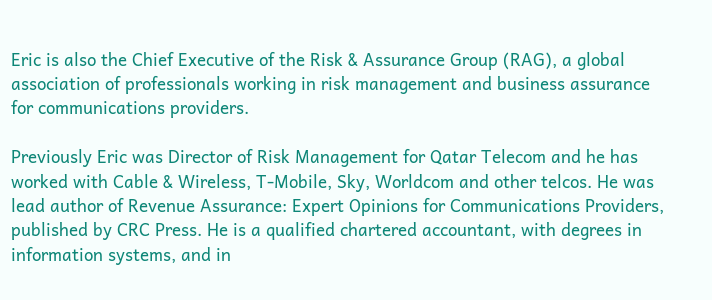Eric is also the Chief Executive of the Risk & Assurance Group (RAG), a global association of professionals working in risk management and business assurance for communications providers.

Previously Eric was Director of Risk Management for Qatar Telecom and he has worked with Cable & Wireless, T‑Mobile, Sky, Worldcom and other telcos. He was lead author of Revenue Assurance: Expert Opinions for Communications Providers, published by CRC Press. He is a qualified chartered accountant, with degrees in information systems, and in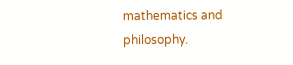mathematics and philosophy.